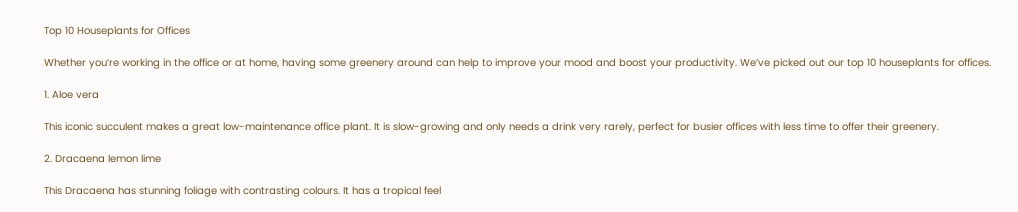Top 10 Houseplants for Offices

Whether you’re working in the office or at home, having some greenery around can help to improve your mood and boost your productivity. We’ve picked out our top 10 houseplants for offices.

1. Aloe vera

This iconic succulent makes a great low-maintenance office plant. It is slow-growing and only needs a drink very rarely, perfect for busier offices with less time to offer their greenery.

2. Dracaena lemon lime

This Dracaena has stunning foliage with contrasting colours. It has a tropical feel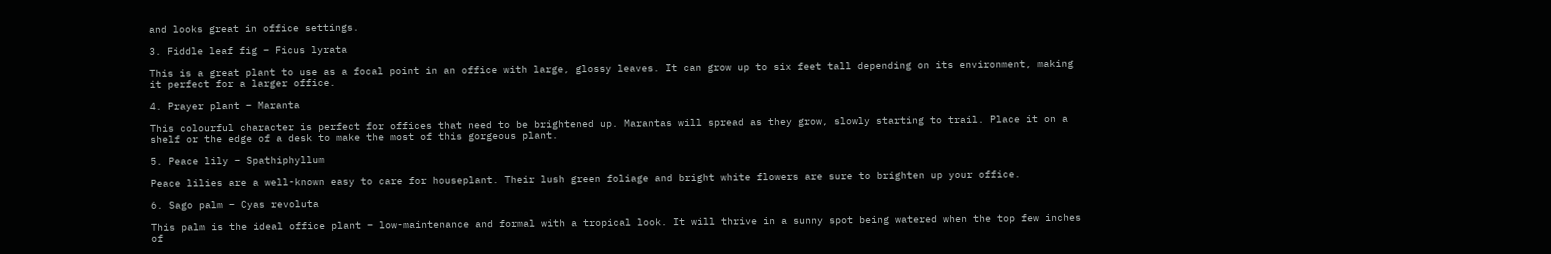and looks great in office settings.

3. Fiddle leaf fig – Ficus lyrata

This is a great plant to use as a focal point in an office with large, glossy leaves. It can grow up to six feet tall depending on its environment, making it perfect for a larger office.

4. Prayer plant – Maranta

This colourful character is perfect for offices that need to be brightened up. Marantas will spread as they grow, slowly starting to trail. Place it on a shelf or the edge of a desk to make the most of this gorgeous plant.

5. Peace lily – Spathiphyllum

Peace lilies are a well-known easy to care for houseplant. Their lush green foliage and bright white flowers are sure to brighten up your office.

6. Sago palm – Cyas revoluta

This palm is the ideal office plant – low-maintenance and formal with a tropical look. It will thrive in a sunny spot being watered when the top few inches of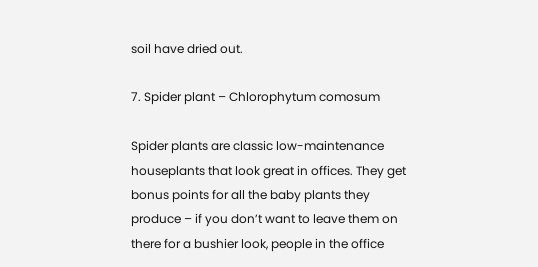soil have dried out.

7. Spider plant – Chlorophytum comosum

Spider plants are classic low-maintenance houseplants that look great in offices. They get bonus points for all the baby plants they produce – if you don’t want to leave them on there for a bushier look, people in the office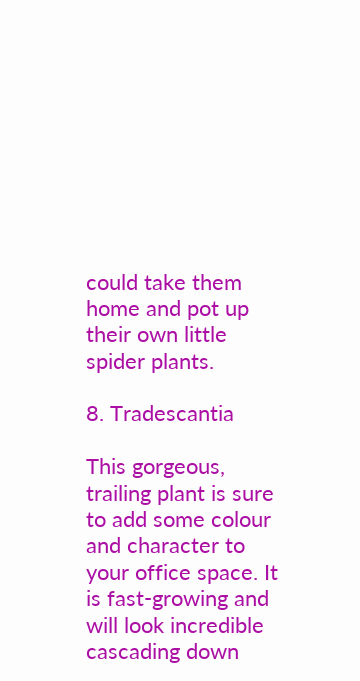could take them home and pot up their own little spider plants.

8. Tradescantia

This gorgeous, trailing plant is sure to add some colour and character to your office space. It is fast-growing and will look incredible cascading down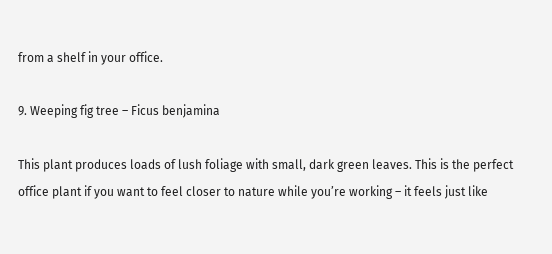from a shelf in your office.

9. Weeping fig tree – Ficus benjamina

This plant produces loads of lush foliage with small, dark green leaves. This is the perfect office plant if you want to feel closer to nature while you’re working – it feels just like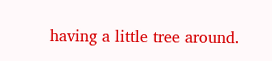having a little tree around.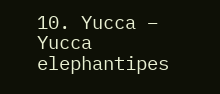10. Yucca – Yucca elephantipes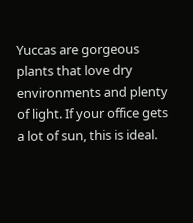Yuccas are gorgeous plants that love dry environments and plenty of light. If your office gets a lot of sun, this is ideal.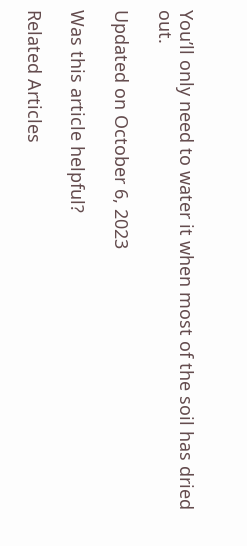You’ll only need to water it when most of the soil has dried out.

Updated on October 6, 2023

Was this article helpful?

Related Articles